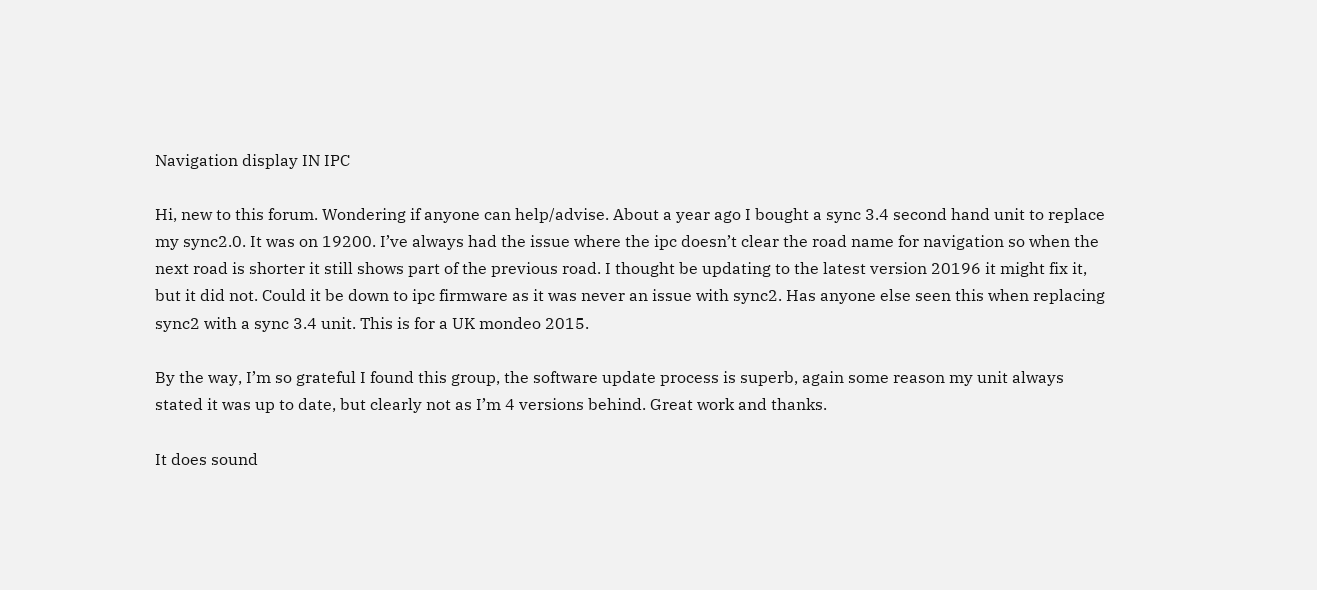Navigation display IN IPC

Hi, new to this forum. Wondering if anyone can help/advise. About a year ago I bought a sync 3.4 second hand unit to replace my sync2.0. It was on 19200. I’ve always had the issue where the ipc doesn’t clear the road name for navigation so when the next road is shorter it still shows part of the previous road. I thought be updating to the latest version 20196 it might fix it, but it did not. Could it be down to ipc firmware as it was never an issue with sync2. Has anyone else seen this when replacing sync2 with a sync 3.4 unit. This is for a UK mondeo 2015.

By the way, I’m so grateful I found this group, the software update process is superb, again some reason my unit always stated it was up to date, but clearly not as I’m 4 versions behind. Great work and thanks.

It does sound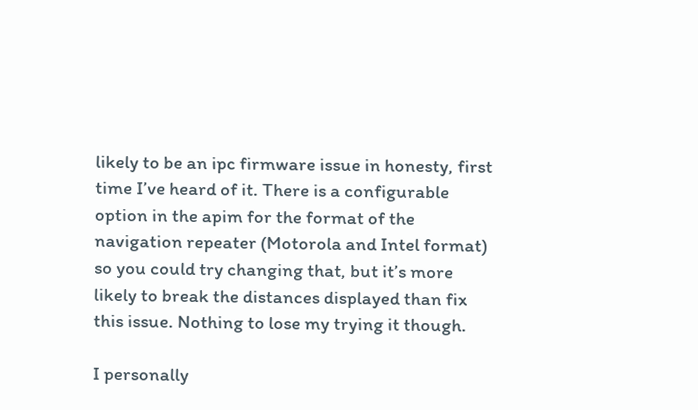likely to be an ipc firmware issue in honesty, first time I’ve heard of it. There is a configurable option in the apim for the format of the navigation repeater (Motorola and Intel format) so you could try changing that, but it’s more likely to break the distances displayed than fix this issue. Nothing to lose my trying it though.

I personally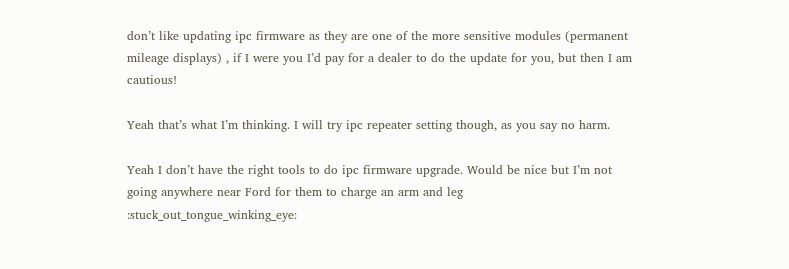don’t like updating ipc firmware as they are one of the more sensitive modules (permanent mileage displays) , if I were you I’d pay for a dealer to do the update for you, but then I am cautious!

Yeah that’s what I’m thinking. I will try ipc repeater setting though, as you say no harm.

Yeah I don’t have the right tools to do ipc firmware upgrade. Would be nice but I’m not going anywhere near Ford for them to charge an arm and leg :stuck_out_tongue_winking_eye: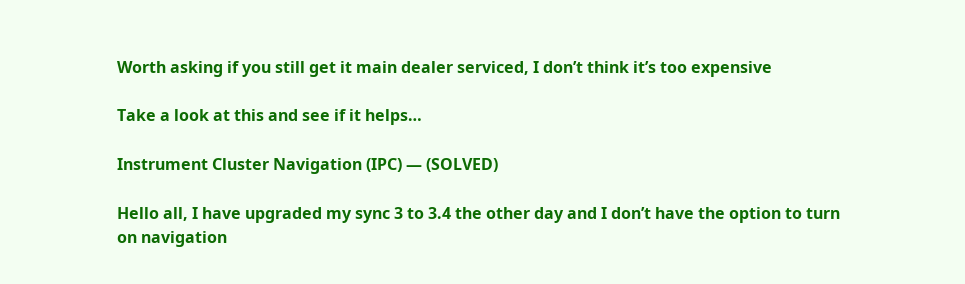Worth asking if you still get it main dealer serviced, I don’t think it’s too expensive

Take a look at this and see if it helps…

Instrument Cluster Navigation (IPC) — (SOLVED)

Hello all, I have upgraded my sync 3 to 3.4 the other day and I don’t have the option to turn on navigation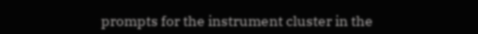prompts for the instrument cluster in the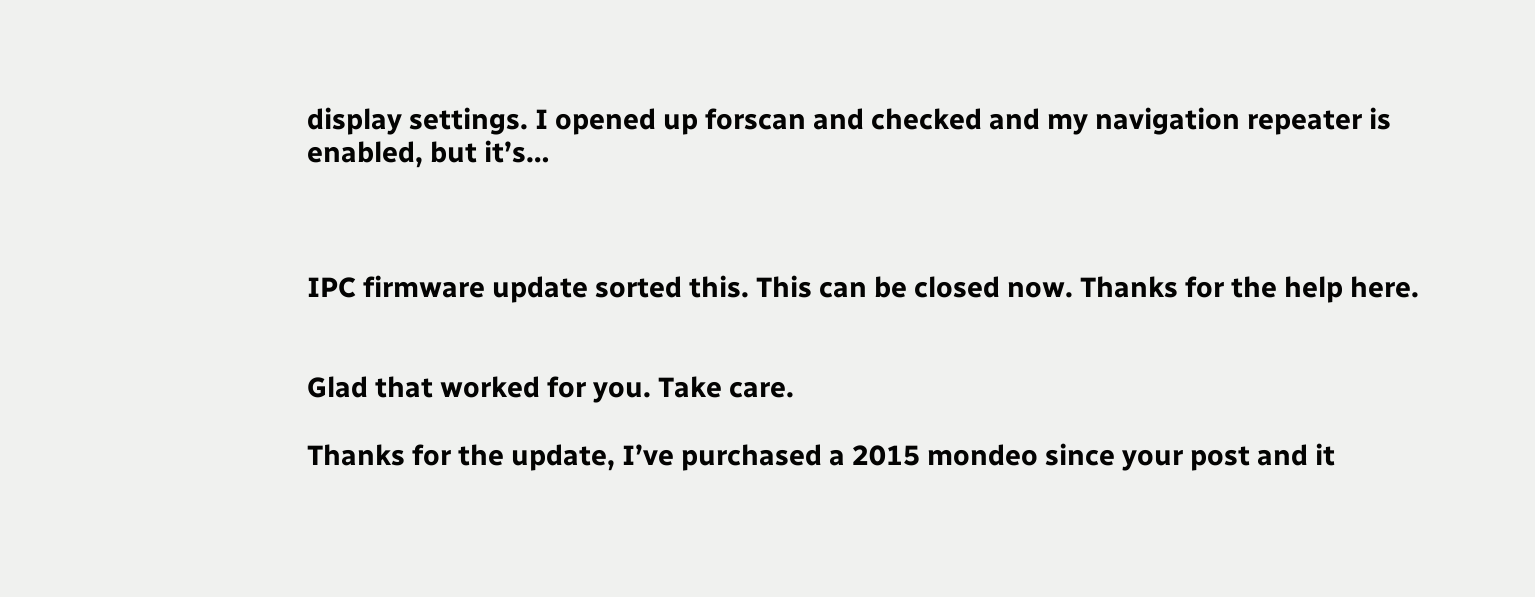display settings. I opened up forscan and checked and my navigation repeater is enabled, but it’s…



IPC firmware update sorted this. This can be closed now. Thanks for the help here.


Glad that worked for you. Take care.

Thanks for the update, I’ve purchased a 2015 mondeo since your post and it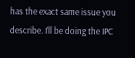has the exact same issue you describe. I’ll be doing the IPC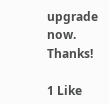upgrade now. Thanks!

1 Like